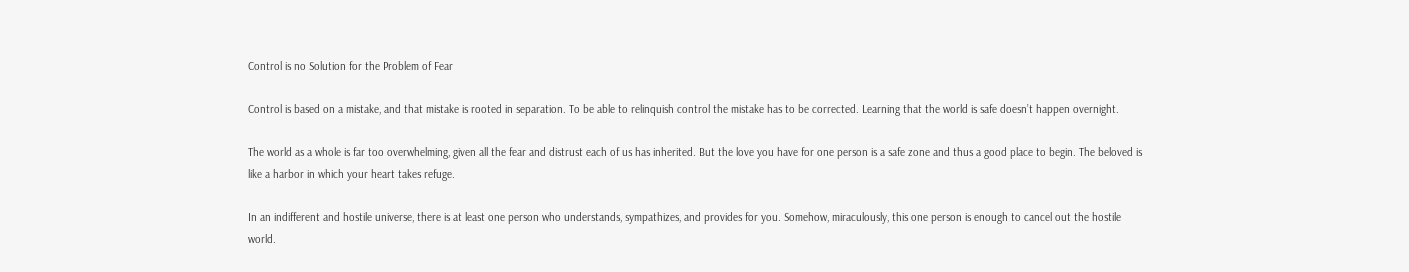Control is no Solution for the Problem of Fear

Control is based on a mistake, and that mistake is rooted in separation. To be able to relinquish control the mistake has to be corrected. Learning that the world is safe doesn’t happen overnight.

The world as a whole is far too overwhelming, given all the fear and distrust each of us has inherited. But the love you have for one person is a safe zone and thus a good place to begin. The beloved is like a harbor in which your heart takes refuge.

In an indifferent and hostile universe, there is at least one person who understands, sympathizes, and provides for you. Somehow, miraculously, this one person is enough to cancel out the hostile world.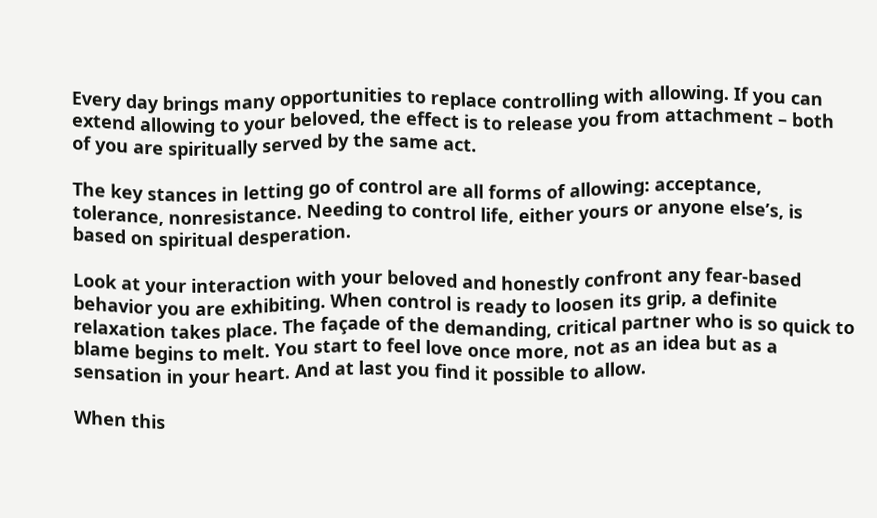Every day brings many opportunities to replace controlling with allowing. If you can extend allowing to your beloved, the effect is to release you from attachment – both of you are spiritually served by the same act.

The key stances in letting go of control are all forms of allowing: acceptance, tolerance, nonresistance. Needing to control life, either yours or anyone else’s, is based on spiritual desperation.

Look at your interaction with your beloved and honestly confront any fear-based behavior you are exhibiting. When control is ready to loosen its grip, a definite relaxation takes place. The façade of the demanding, critical partner who is so quick to blame begins to melt. You start to feel love once more, not as an idea but as a sensation in your heart. And at last you find it possible to allow.

When this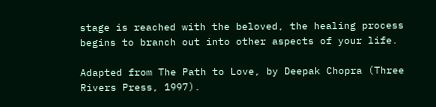stage is reached with the beloved, the healing process begins to branch out into other aspects of your life.

Adapted from The Path to Love, by Deepak Chopra (Three Rivers Press, 1997).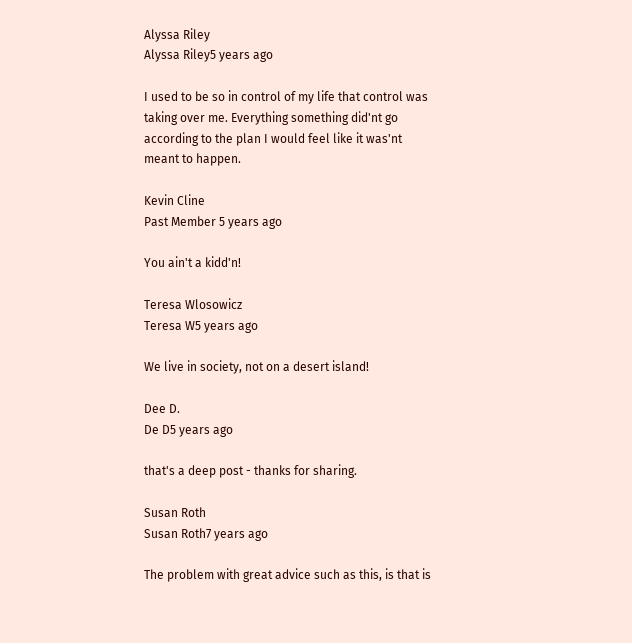Alyssa Riley
Alyssa Riley5 years ago

I used to be so in control of my life that control was taking over me. Everything something did'nt go according to the plan I would feel like it was'nt meant to happen.

Kevin Cline
Past Member 5 years ago

You ain't a kidd'n!

Teresa Wlosowicz
Teresa W5 years ago

We live in society, not on a desert island!

Dee D.
De D5 years ago

that's a deep post - thanks for sharing.

Susan Roth
Susan Roth7 years ago

The problem with great advice such as this, is that is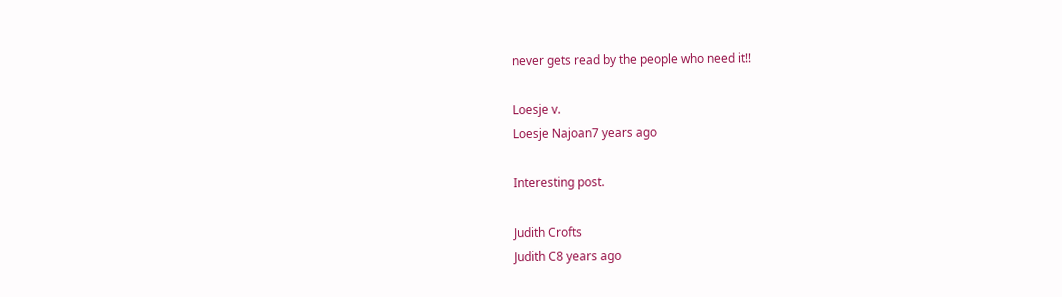never gets read by the people who need it!!

Loesje v.
Loesje Najoan7 years ago

Interesting post.

Judith Crofts
Judith C8 years ago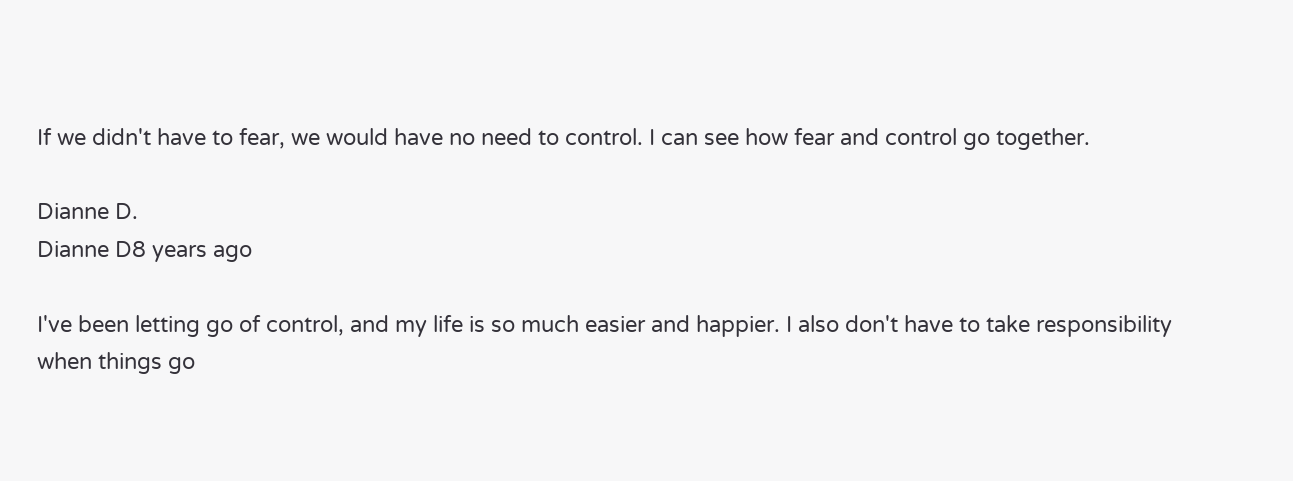If we didn't have to fear, we would have no need to control. I can see how fear and control go together.

Dianne D.
Dianne D8 years ago

I've been letting go of control, and my life is so much easier and happier. I also don't have to take responsibility when things go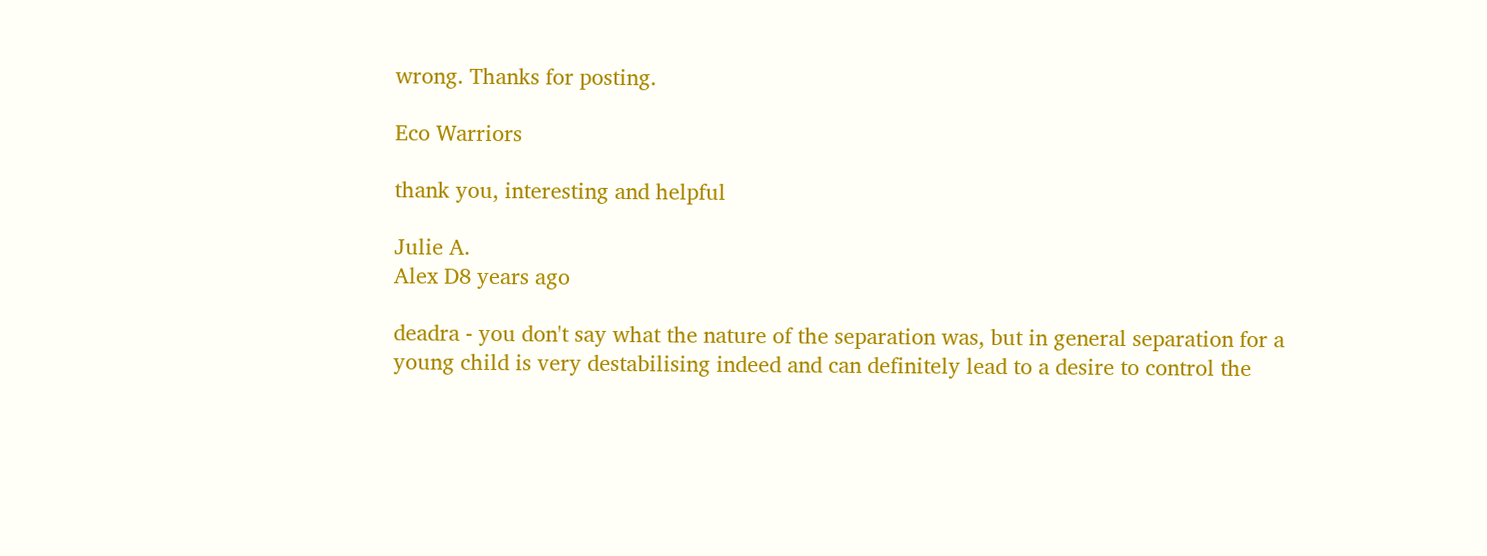wrong. Thanks for posting.

Eco Warriors

thank you, interesting and helpful

Julie A.
Alex D8 years ago

deadra - you don't say what the nature of the separation was, but in general separation for a young child is very destabilising indeed and can definitely lead to a desire to control the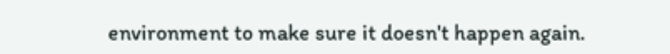environment to make sure it doesn't happen again.